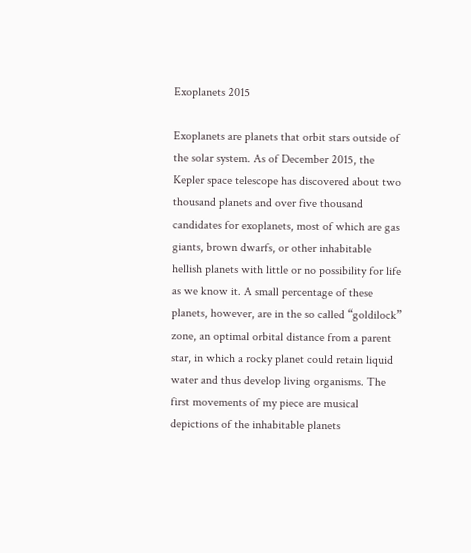Exoplanets 2015

Exoplanets are planets that orbit stars outside of the solar system. As of December 2015, the Kepler space telescope has discovered about two thousand planets and over five thousand candidates for exoplanets, most of which are gas giants, brown dwarfs, or other inhabitable hellish planets with little or no possibility for life as we know it. A small percentage of these planets, however, are in the so called “goldilock” zone, an optimal orbital distance from a parent star, in which a rocky planet could retain liquid water and thus develop living organisms. The first movements of my piece are musical depictions of the inhabitable planets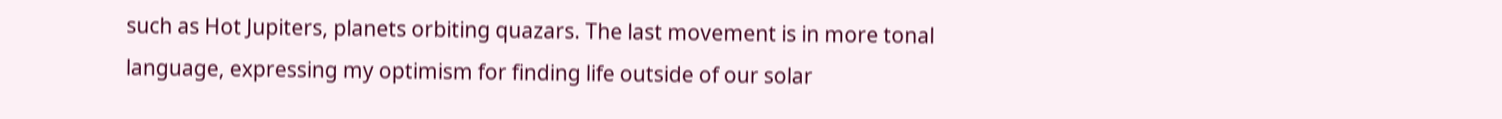such as Hot Jupiters, planets orbiting quazars. The last movement is in more tonal language, expressing my optimism for finding life outside of our solar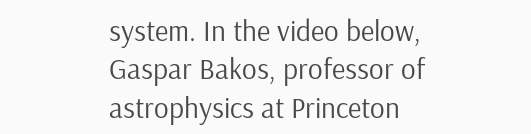system. In the video below, Gaspar Bakos, professor of astrophysics at Princeton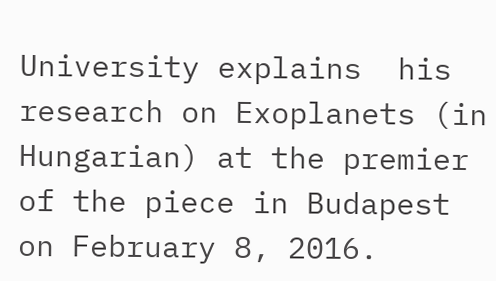University explains  his research on Exoplanets (in Hungarian) at the premier of the piece in Budapest on February 8, 2016.